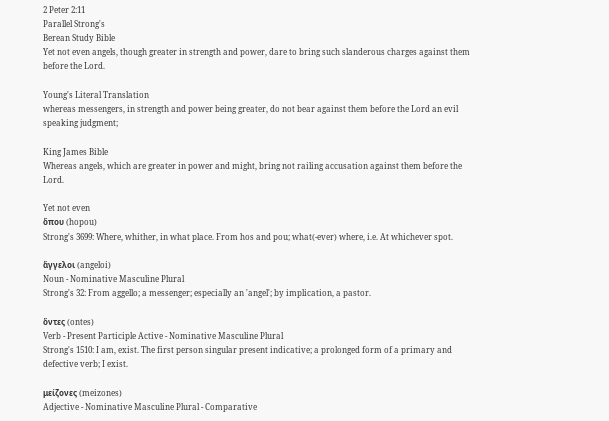2 Peter 2:11
Parallel Strong's
Berean Study Bible
Yet not even angels, though greater in strength and power, dare to bring such slanderous charges against them before the Lord.

Young's Literal Translation
whereas messengers, in strength and power being greater, do not bear against them before the Lord an evil speaking judgment;

King James Bible
Whereas angels, which are greater in power and might, bring not railing accusation against them before the Lord.

Yet not even
ὅπου (hopou)
Strong's 3699: Where, whither, in what place. From hos and pou; what(-ever) where, i.e. At whichever spot.

ἄγγελοι (angeloi)
Noun - Nominative Masculine Plural
Strong's 32: From aggello; a messenger; especially an 'angel'; by implication, a pastor.

ὄντες (ontes)
Verb - Present Participle Active - Nominative Masculine Plural
Strong's 1510: I am, exist. The first person singular present indicative; a prolonged form of a primary and defective verb; I exist.

μείζονες (meizones)
Adjective - Nominative Masculine Plural - Comparative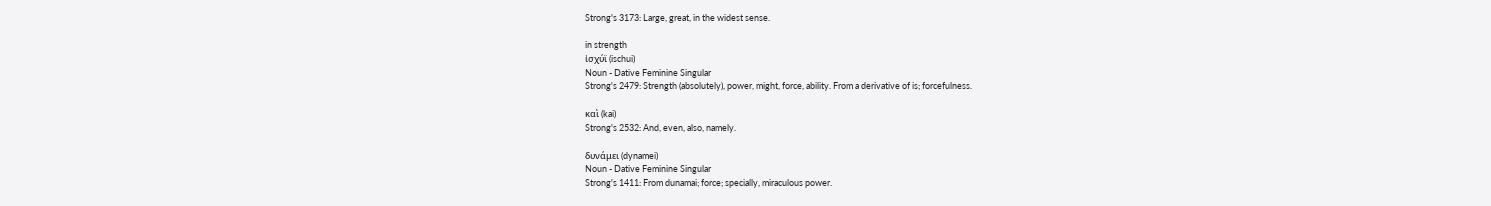Strong's 3173: Large, great, in the widest sense.

in strength
ἰσχύϊ (ischui)
Noun - Dative Feminine Singular
Strong's 2479: Strength (absolutely), power, might, force, ability. From a derivative of is; forcefulness.

καὶ (kai)
Strong's 2532: And, even, also, namely.

δυνάμει (dynamei)
Noun - Dative Feminine Singular
Strong's 1411: From dunamai; force; specially, miraculous power.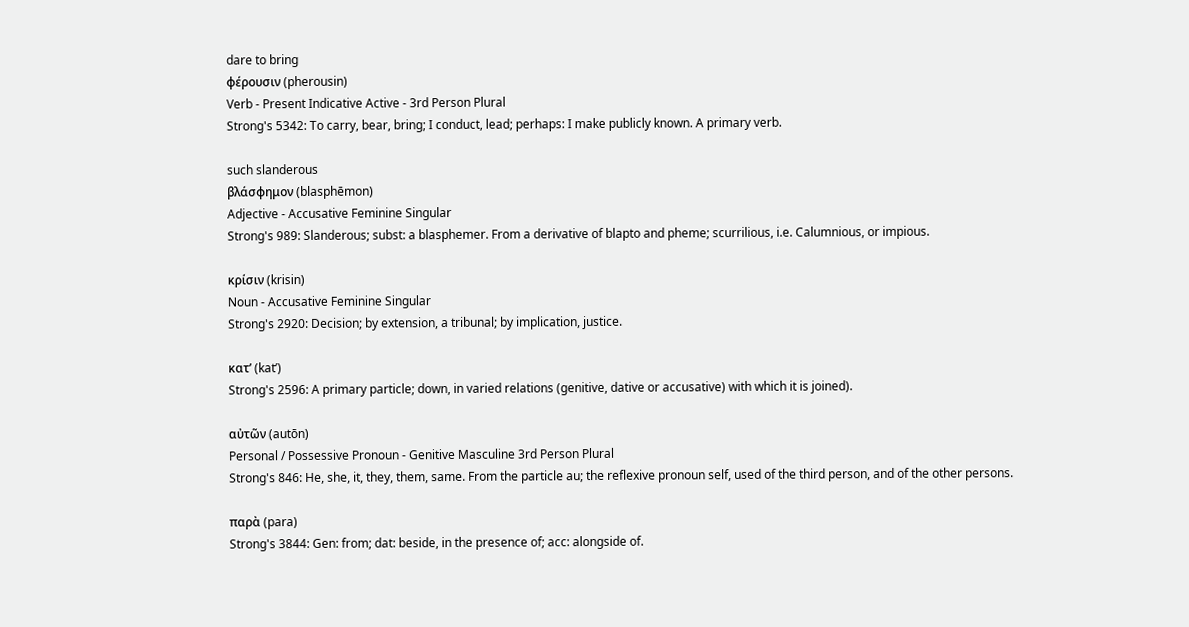dare to bring
φέρουσιν (pherousin)
Verb - Present Indicative Active - 3rd Person Plural
Strong's 5342: To carry, bear, bring; I conduct, lead; perhaps: I make publicly known. A primary verb.

such slanderous
βλάσφημον (blasphēmon)
Adjective - Accusative Feminine Singular
Strong's 989: Slanderous; subst: a blasphemer. From a derivative of blapto and pheme; scurrilious, i.e. Calumnious, or impious.

κρίσιν (krisin)
Noun - Accusative Feminine Singular
Strong's 2920: Decision; by extension, a tribunal; by implication, justice.

κατ’ (kat’)
Strong's 2596: A primary particle; down, in varied relations (genitive, dative or accusative) with which it is joined).

αὐτῶν (autōn)
Personal / Possessive Pronoun - Genitive Masculine 3rd Person Plural
Strong's 846: He, she, it, they, them, same. From the particle au; the reflexive pronoun self, used of the third person, and of the other persons.

παρὰ (para)
Strong's 3844: Gen: from; dat: beside, in the presence of; acc: alongside of.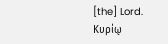[the] Lord.
Κυρίῳ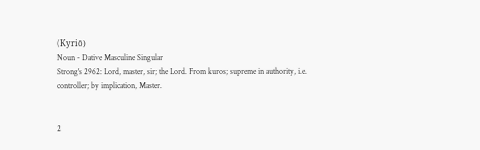(Kyriō)
Noun - Dative Masculine Singular
Strong's 2962: Lord, master, sir; the Lord. From kuros; supreme in authority, i.e. controller; by implication, Master.


2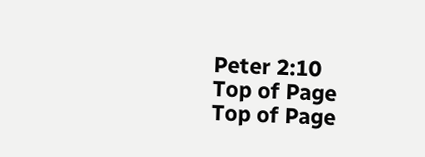Peter 2:10
Top of Page
Top of Page